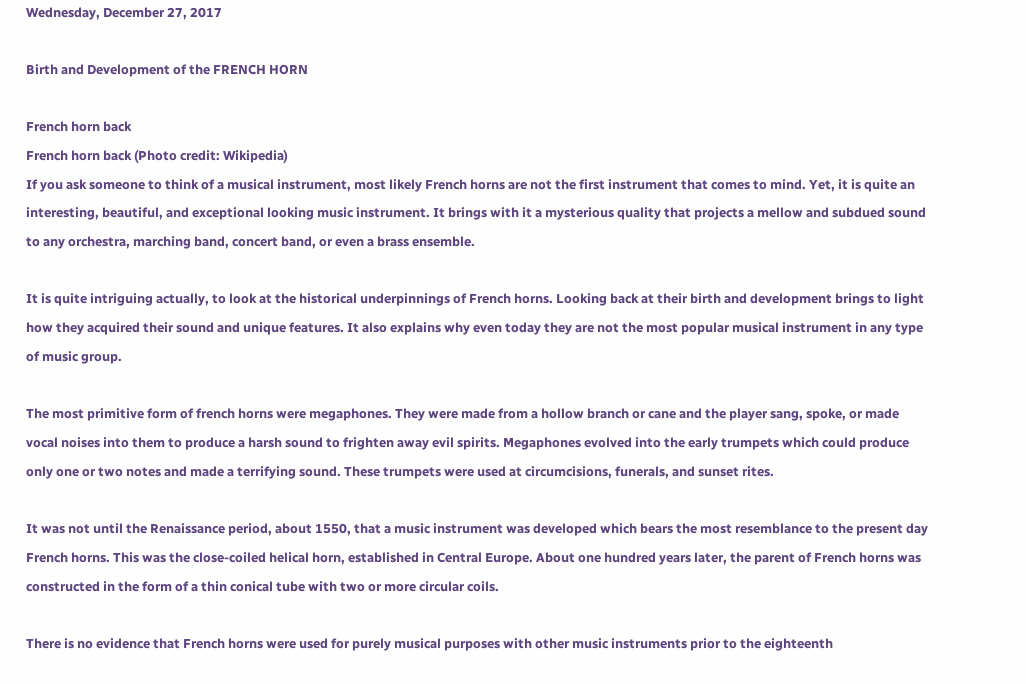Wednesday, December 27, 2017

Birth and Development of the FRENCH HORN

French horn back
French horn back (Photo credit: Wikipedia)
If you ask someone to think of a musical instrument, most likely French horns are not the first instrument that comes to mind. Yet, it is quite an interesting, beautiful, and exceptional looking music instrument. It brings with it a mysterious quality that projects a mellow and subdued sound to any orchestra, marching band, concert band, or even a brass ensemble.

It is quite intriguing actually, to look at the historical underpinnings of French horns. Looking back at their birth and development brings to light how they acquired their sound and unique features. It also explains why even today they are not the most popular musical instrument in any type of music group.

The most primitive form of french horns were megaphones. They were made from a hollow branch or cane and the player sang, spoke, or made vocal noises into them to produce a harsh sound to frighten away evil spirits. Megaphones evolved into the early trumpets which could produce only one or two notes and made a terrifying sound. These trumpets were used at circumcisions, funerals, and sunset rites.

It was not until the Renaissance period, about 1550, that a music instrument was developed which bears the most resemblance to the present day French horns. This was the close-coiled helical horn, established in Central Europe. About one hundred years later, the parent of French horns was constructed in the form of a thin conical tube with two or more circular coils.

There is no evidence that French horns were used for purely musical purposes with other music instruments prior to the eighteenth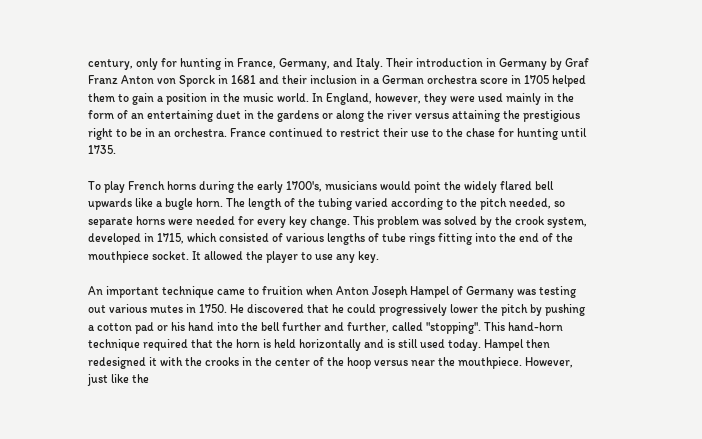century, only for hunting in France, Germany, and Italy. Their introduction in Germany by Graf Franz Anton von Sporck in 1681 and their inclusion in a German orchestra score in 1705 helped them to gain a position in the music world. In England, however, they were used mainly in the form of an entertaining duet in the gardens or along the river versus attaining the prestigious right to be in an orchestra. France continued to restrict their use to the chase for hunting until 1735.

To play French horns during the early 1700's, musicians would point the widely flared bell upwards like a bugle horn. The length of the tubing varied according to the pitch needed, so separate horns were needed for every key change. This problem was solved by the crook system, developed in 1715, which consisted of various lengths of tube rings fitting into the end of the mouthpiece socket. It allowed the player to use any key.

An important technique came to fruition when Anton Joseph Hampel of Germany was testing out various mutes in 1750. He discovered that he could progressively lower the pitch by pushing a cotton pad or his hand into the bell further and further, called "stopping". This hand-horn technique required that the horn is held horizontally and is still used today. Hampel then redesigned it with the crooks in the center of the hoop versus near the mouthpiece. However, just like the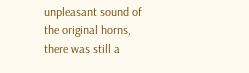unpleasant sound of the original horns, there was still a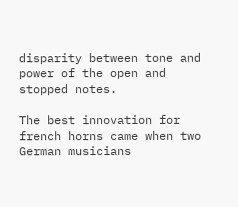disparity between tone and power of the open and stopped notes.

The best innovation for french horns came when two German musicians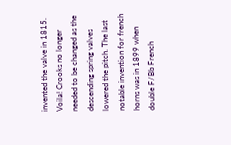invented the valve in 1815. Voila! Crooks no longer needed to be changed as the descending spring valves lowered the pitch. The last notable invention for french horns was in 1899 when double F/Bb French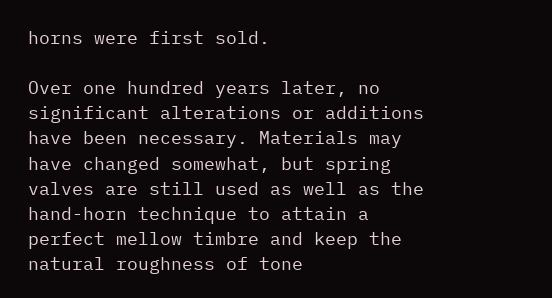horns were first sold.

Over one hundred years later, no significant alterations or additions have been necessary. Materials may have changed somewhat, but spring valves are still used as well as the hand-horn technique to attain a perfect mellow timbre and keep the natural roughness of tone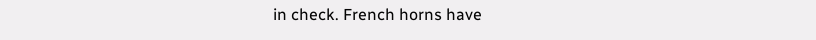in check. French horns have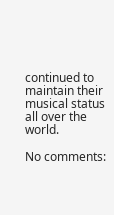continued to maintain their musical status all over the world.

No comments: